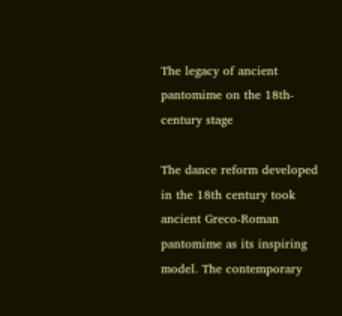The legacy of ancient pantomime on the 18th-century stage

The dance reform developed in the 18th century took ancient Greco-Roman pantomime as its inspiring model. The contemporary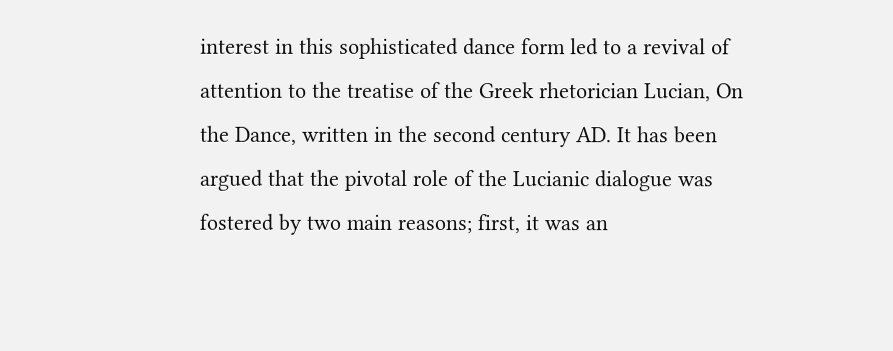interest in this sophisticated dance form led to a revival of attention to the treatise of the Greek rhetorician Lucian, On the Dance, written in the second century AD. It has been argued that the pivotal role of the Lucianic dialogue was fostered by two main reasons; first, it was an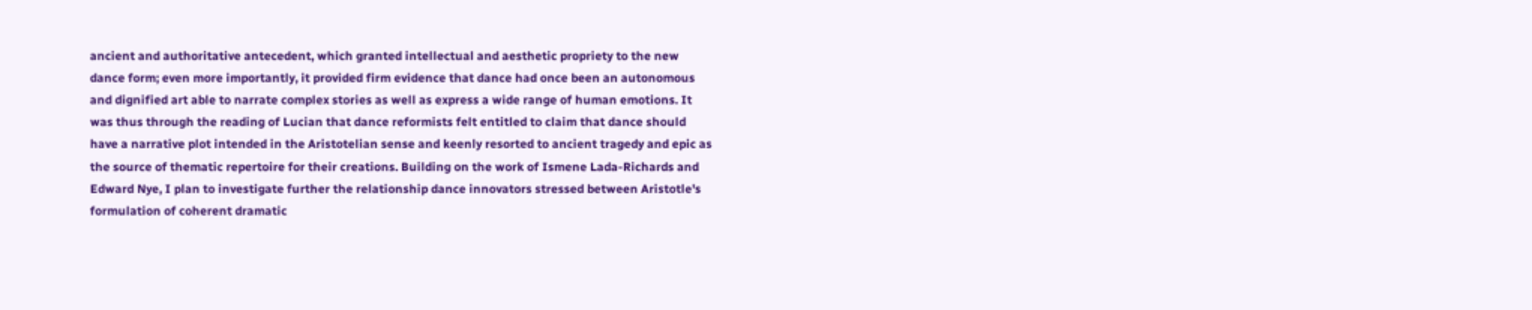ancient and authoritative antecedent, which granted intellectual and aesthetic propriety to the new dance form; even more importantly, it provided firm evidence that dance had once been an autonomous and dignified art able to narrate complex stories as well as express a wide range of human emotions. It was thus through the reading of Lucian that dance reformists felt entitled to claim that dance should have a narrative plot intended in the Aristotelian sense and keenly resorted to ancient tragedy and epic as the source of thematic repertoire for their creations. Building on the work of Ismene Lada-Richards and Edward Nye, I plan to investigate further the relationship dance innovators stressed between Aristotle's formulation of coherent dramatic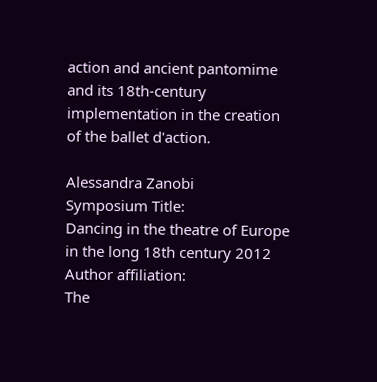action and ancient pantomime and its 18th-century implementation in the creation of the ballet d'action.

Alessandra Zanobi
Symposium Title:
Dancing in the theatre of Europe in the long 18th century 2012
Author affiliation:
The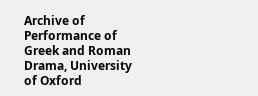Archive of Performance of Greek and Roman Drama, University of Oxford